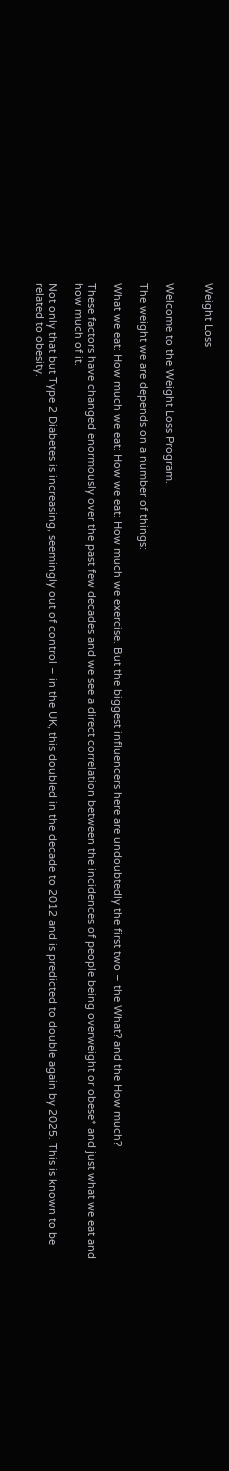Weight Loss


Welcome to the Weight Loss Program.

The weight we are depends on a number of things:

What we eat: How much we eat: How we eat: How much we exercise. But the biggest influencers here are undoubtedly the first two – the What? and the How much?

These factors have changed enormously over the past few decades and we see a direct correlation between the incidences of people being overweight or obese* and just what we eat and how much of it.

Not only that but Type 2 Diabetes is increasing, seemingly out of control – in the UK, this doubled in the decade to 2012 and is predicted to double again by 2025. This is known to be related to obesity.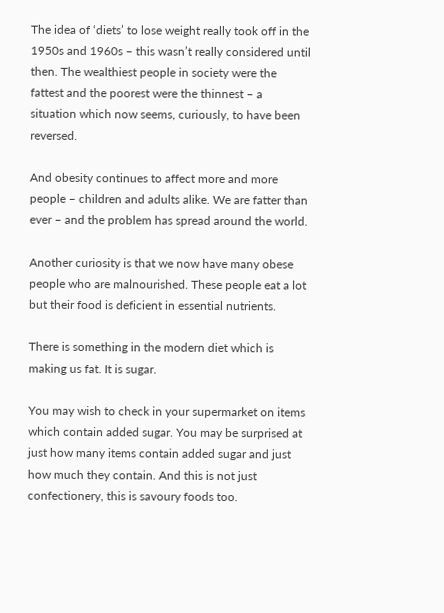The idea of ‘diets’ to lose weight really took off in the 1950s and 1960s – this wasn’t really considered until then. The wealthiest people in society were the fattest and the poorest were the thinnest – a situation which now seems, curiously, to have been  reversed.

And obesity continues to affect more and more people – children and adults alike. We are fatter than ever – and the problem has spread around the world.

Another curiosity is that we now have many obese people who are malnourished. These people eat a lot but their food is deficient in essential nutrients.

There is something in the modern diet which is making us fat. It is sugar.

You may wish to check in your supermarket on items which contain added sugar. You may be surprised at just how many items contain added sugar and just how much they contain. And this is not just confectionery, this is savoury foods too.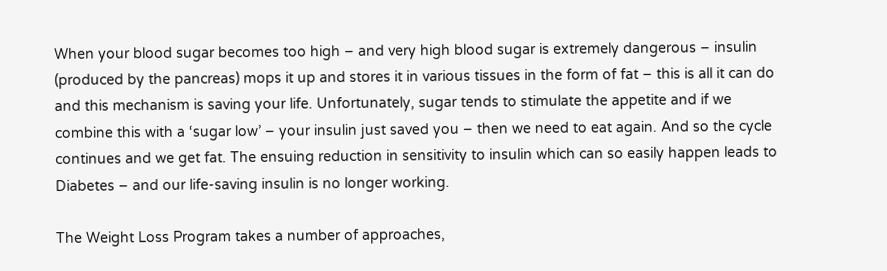When your blood sugar becomes too high – and very high blood sugar is extremely dangerous – insulin (produced by the pancreas) mops it up and stores it in various tissues in the form of fat – this is all it can do and this mechanism is saving your life. Unfortunately, sugar tends to stimulate the appetite and if we combine this with a ‘sugar low’ – your insulin just saved you – then we need to eat again. And so the cycle continues and we get fat. The ensuing reduction in sensitivity to insulin which can so easily happen leads to Diabetes – and our life-saving insulin is no longer working.

The Weight Loss Program takes a number of approaches,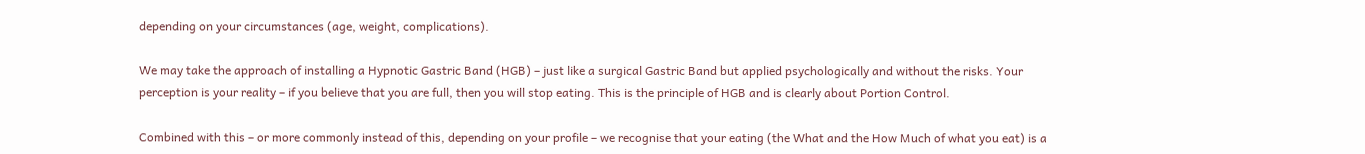depending on your circumstances (age, weight, complications).

We may take the approach of installing a Hypnotic Gastric Band (HGB) – just like a surgical Gastric Band but applied psychologically and without the risks. Your perception is your reality – if you believe that you are full, then you will stop eating. This is the principle of HGB and is clearly about Portion Control.

Combined with this – or more commonly instead of this, depending on your profile – we recognise that your eating (the What and the How Much of what you eat) is a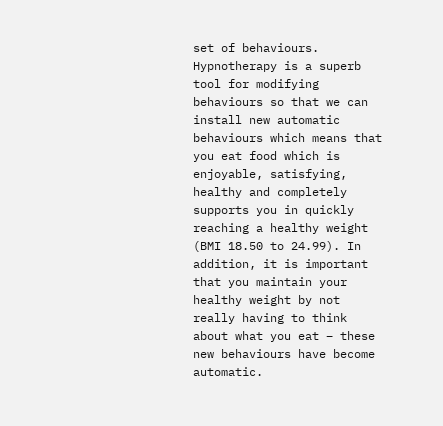set of behaviours. Hypnotherapy is a superb tool for modifying behaviours so that we can install new automatic behaviours which means that you eat food which is enjoyable, satisfying, healthy and completely supports you in quickly reaching a healthy weight (BMI 18.50 to 24.99). In addition, it is important that you maintain your healthy weight by not really having to think about what you eat – these new behaviours have become automatic.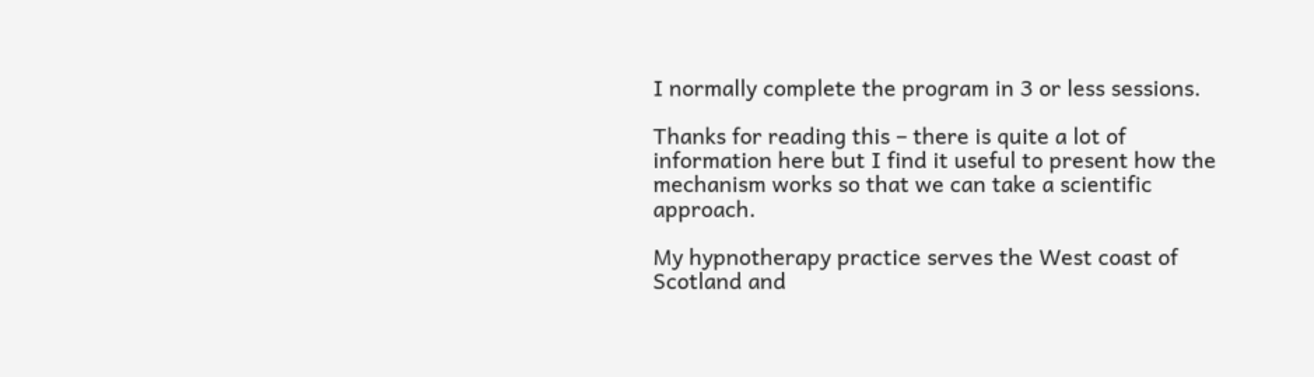I normally complete the program in 3 or less sessions.

Thanks for reading this – there is quite a lot of information here but I find it useful to present how the mechanism works so that we can take a scientific approach.

My hypnotherapy practice serves the West coast of Scotland and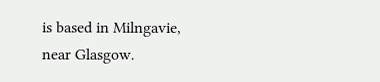is based in Milngavie, near Glasgow.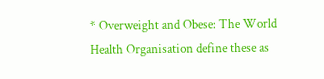* Overweight and Obese: The World Health Organisation define these as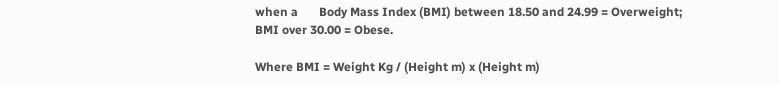when a       Body Mass Index (BMI) between 18.50 and 24.99 = Overweight;                                   BMI over 30.00 = Obese.

Where BMI = Weight Kg / (Height m) x (Height m)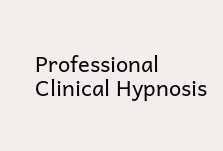Professional Clinical Hypnosis